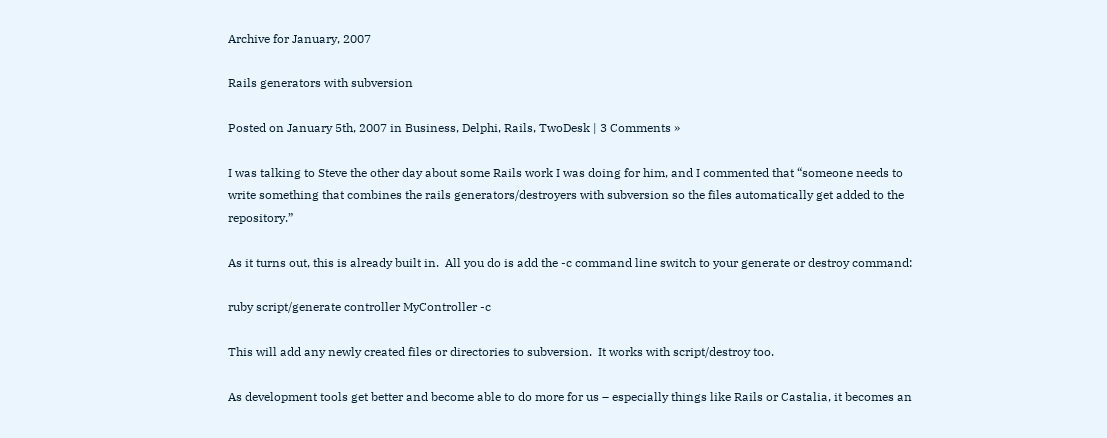Archive for January, 2007

Rails generators with subversion

Posted on January 5th, 2007 in Business, Delphi, Rails, TwoDesk | 3 Comments »

I was talking to Steve the other day about some Rails work I was doing for him, and I commented that “someone needs to write something that combines the rails generators/destroyers with subversion so the files automatically get added to the repository.”

As it turns out, this is already built in.  All you do is add the -c command line switch to your generate or destroy command:

ruby script/generate controller MyController -c

This will add any newly created files or directories to subversion.  It works with script/destroy too.

As development tools get better and become able to do more for us – especially things like Rails or Castalia, it becomes an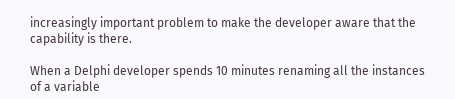increasingly important problem to make the developer aware that the capability is there.

When a Delphi developer spends 10 minutes renaming all the instances of a variable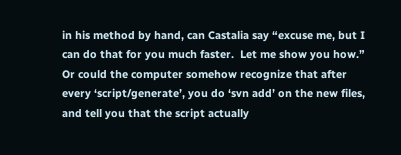in his method by hand, can Castalia say “excuse me, but I can do that for you much faster.  Let me show you how.”  Or could the computer somehow recognize that after every ‘script/generate’, you do ‘svn add’ on the new files, and tell you that the script actually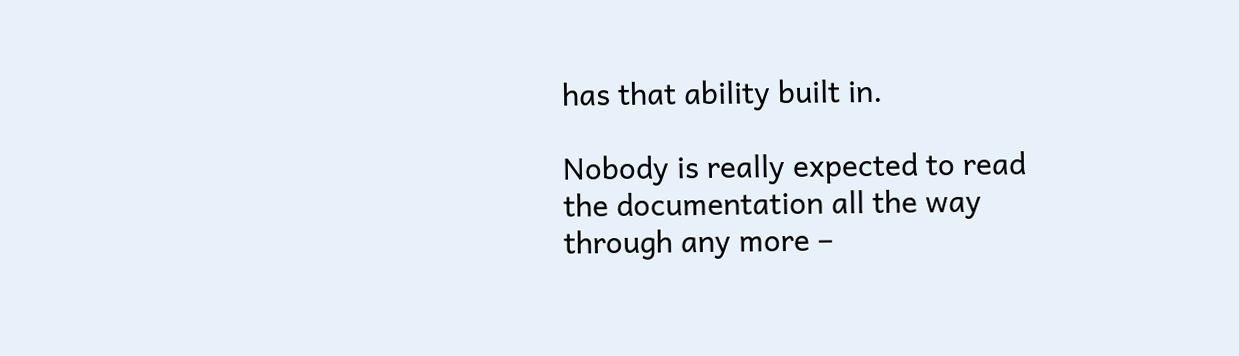has that ability built in.

Nobody is really expected to read the documentation all the way through any more –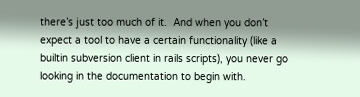there’s just too much of it.  And when you don’t expect a tool to have a certain functionality (like a builtin subversion client in rails scripts), you never go looking in the documentation to begin with.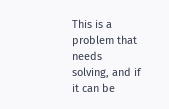This is a problem that needs solving, and if it can be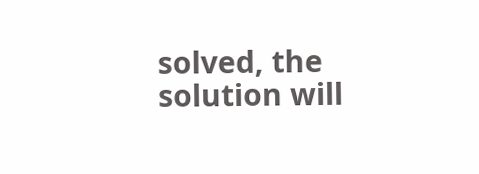solved, the solution will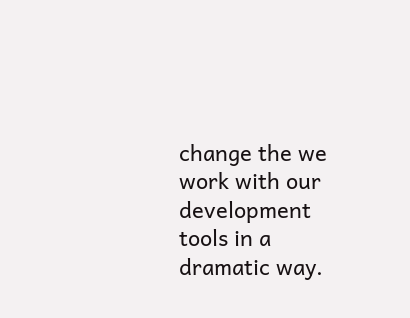change the we work with our development tools in a dramatic way.